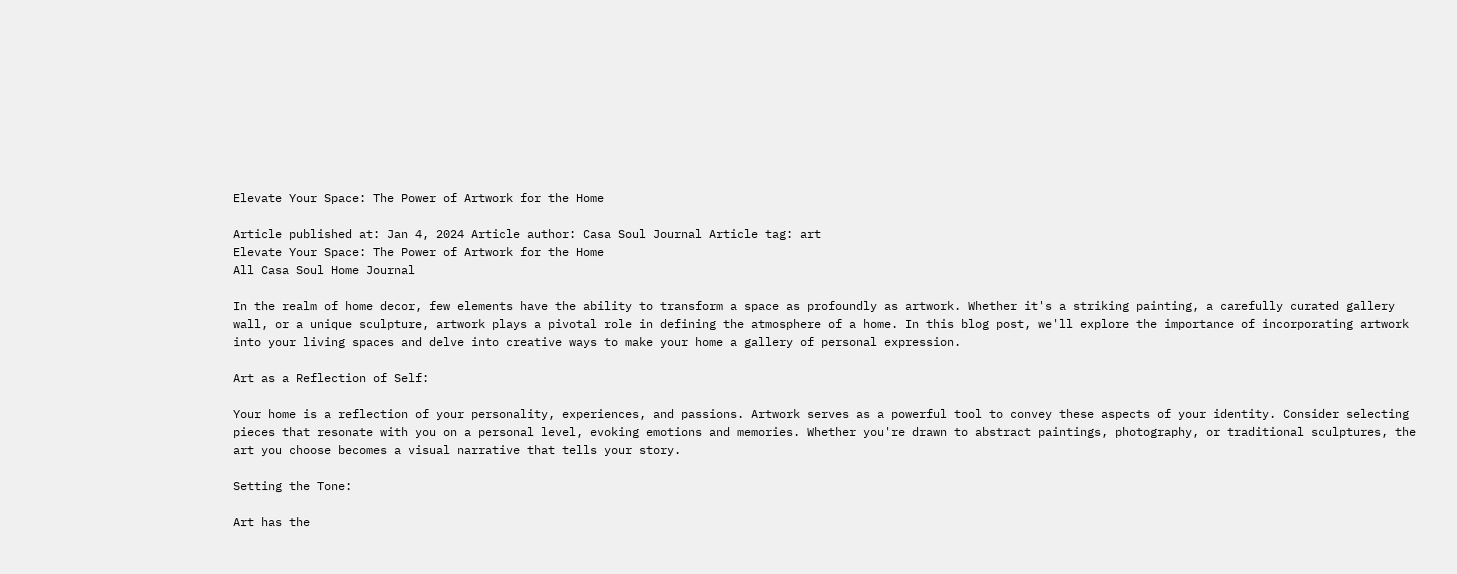Elevate Your Space: The Power of Artwork for the Home

Article published at: Jan 4, 2024 Article author: Casa Soul Journal Article tag: art
Elevate Your Space: The Power of Artwork for the Home
All Casa Soul Home Journal

In the realm of home decor, few elements have the ability to transform a space as profoundly as artwork. Whether it's a striking painting, a carefully curated gallery wall, or a unique sculpture, artwork plays a pivotal role in defining the atmosphere of a home. In this blog post, we'll explore the importance of incorporating artwork into your living spaces and delve into creative ways to make your home a gallery of personal expression.

Art as a Reflection of Self:

Your home is a reflection of your personality, experiences, and passions. Artwork serves as a powerful tool to convey these aspects of your identity. Consider selecting pieces that resonate with you on a personal level, evoking emotions and memories. Whether you're drawn to abstract paintings, photography, or traditional sculptures, the art you choose becomes a visual narrative that tells your story.

Setting the Tone:

Art has the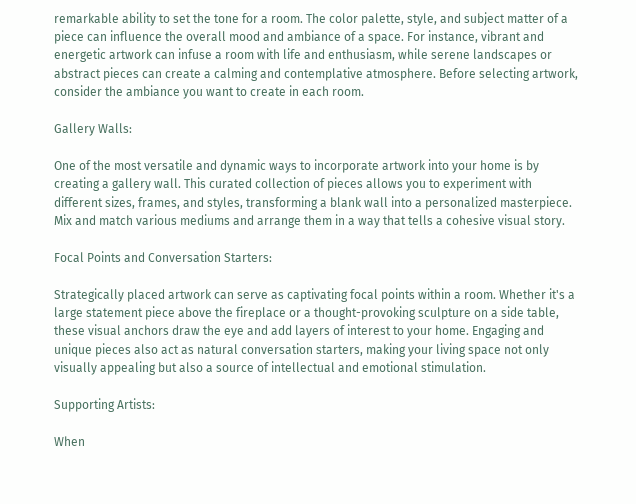remarkable ability to set the tone for a room. The color palette, style, and subject matter of a piece can influence the overall mood and ambiance of a space. For instance, vibrant and energetic artwork can infuse a room with life and enthusiasm, while serene landscapes or abstract pieces can create a calming and contemplative atmosphere. Before selecting artwork, consider the ambiance you want to create in each room.

Gallery Walls:

One of the most versatile and dynamic ways to incorporate artwork into your home is by creating a gallery wall. This curated collection of pieces allows you to experiment with different sizes, frames, and styles, transforming a blank wall into a personalized masterpiece. Mix and match various mediums and arrange them in a way that tells a cohesive visual story.

Focal Points and Conversation Starters:

Strategically placed artwork can serve as captivating focal points within a room. Whether it's a large statement piece above the fireplace or a thought-provoking sculpture on a side table, these visual anchors draw the eye and add layers of interest to your home. Engaging and unique pieces also act as natural conversation starters, making your living space not only visually appealing but also a source of intellectual and emotional stimulation.

Supporting Artists:

When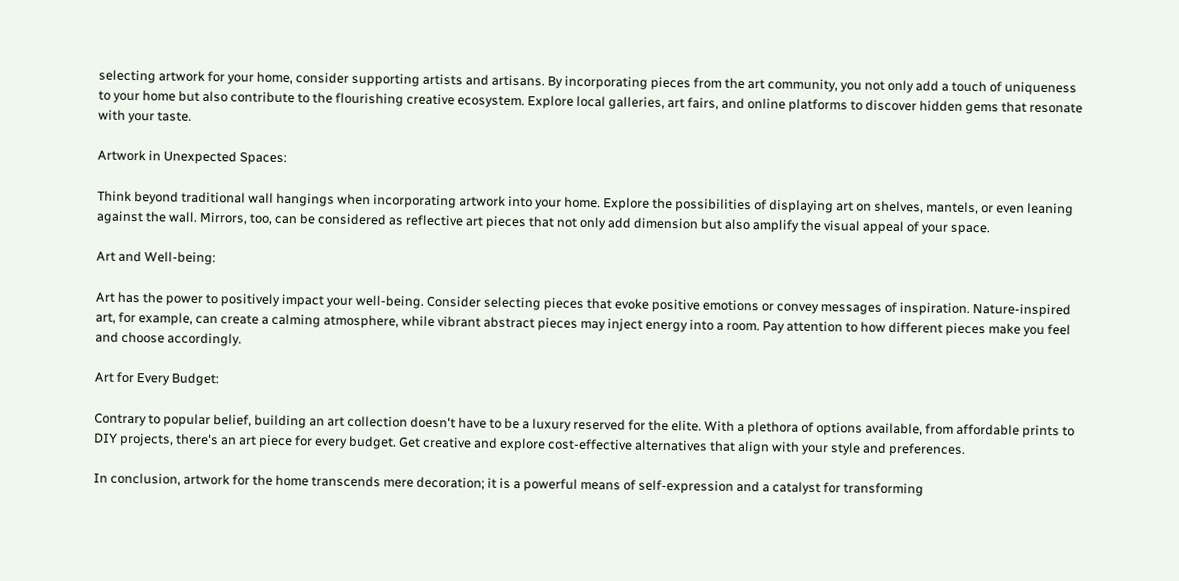selecting artwork for your home, consider supporting artists and artisans. By incorporating pieces from the art community, you not only add a touch of uniqueness to your home but also contribute to the flourishing creative ecosystem. Explore local galleries, art fairs, and online platforms to discover hidden gems that resonate with your taste.

Artwork in Unexpected Spaces:

Think beyond traditional wall hangings when incorporating artwork into your home. Explore the possibilities of displaying art on shelves, mantels, or even leaning against the wall. Mirrors, too, can be considered as reflective art pieces that not only add dimension but also amplify the visual appeal of your space.

Art and Well-being:

Art has the power to positively impact your well-being. Consider selecting pieces that evoke positive emotions or convey messages of inspiration. Nature-inspired art, for example, can create a calming atmosphere, while vibrant abstract pieces may inject energy into a room. Pay attention to how different pieces make you feel and choose accordingly.

Art for Every Budget:

Contrary to popular belief, building an art collection doesn't have to be a luxury reserved for the elite. With a plethora of options available, from affordable prints to DIY projects, there's an art piece for every budget. Get creative and explore cost-effective alternatives that align with your style and preferences.

In conclusion, artwork for the home transcends mere decoration; it is a powerful means of self-expression and a catalyst for transforming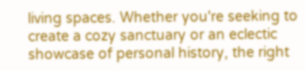living spaces. Whether you're seeking to create a cozy sanctuary or an eclectic showcase of personal history, the right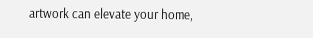artwork can elevate your home,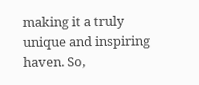making it a truly unique and inspiring haven. So,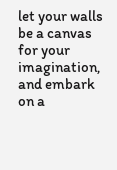let your walls be a canvas for your imagination, and embark on a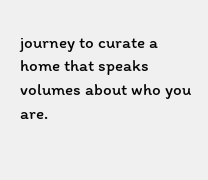journey to curate a home that speaks volumes about who you are.